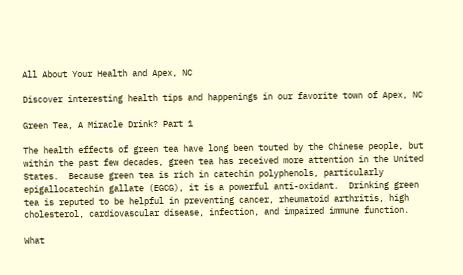All About Your Health and Apex, NC

Discover interesting health tips and happenings in our favorite town of Apex, NC

Green Tea, A Miracle Drink? Part 1

The health effects of green tea have long been touted by the Chinese people, but within the past few decades, green tea has received more attention in the United States.  Because green tea is rich in catechin polyphenols, particularly epigallocatechin gallate (EGCG), it is a powerful anti-oxidant.  Drinking green tea is reputed to be helpful in preventing cancer, rheumatoid arthritis, high cholesterol, cardiovascular disease, infection, and impaired immune function.

What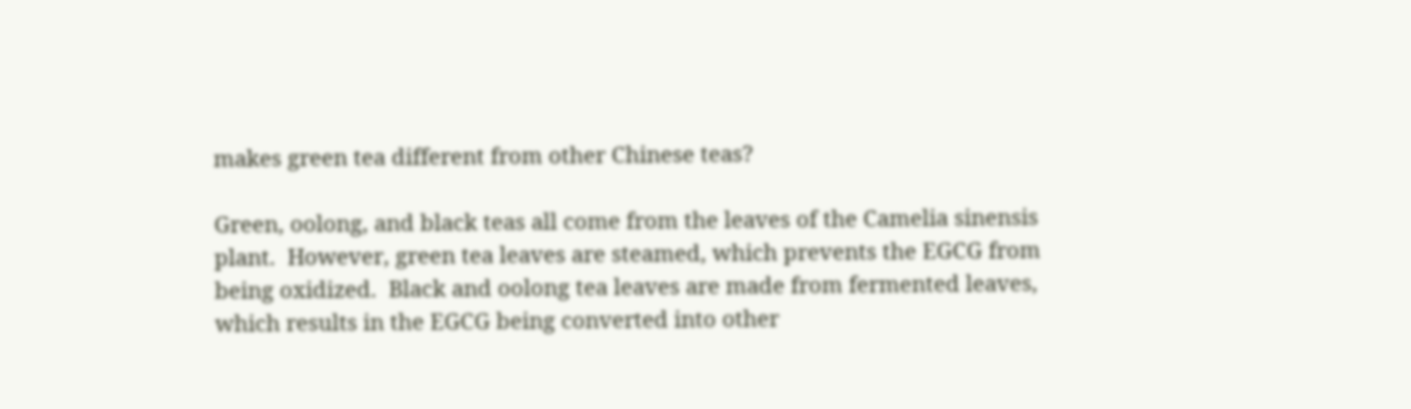makes green tea different from other Chinese teas?

Green, oolong, and black teas all come from the leaves of the Camelia sinensis plant.  However, green tea leaves are steamed, which prevents the EGCG from being oxidized.  Black and oolong tea leaves are made from fermented leaves, which results in the EGCG being converted into other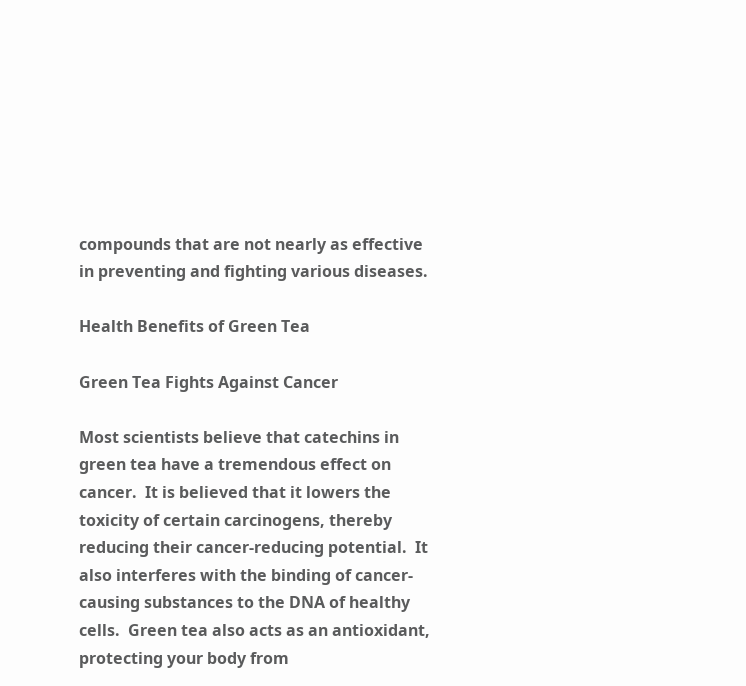compounds that are not nearly as effective in preventing and fighting various diseases.

Health Benefits of Green Tea

Green Tea Fights Against Cancer

Most scientists believe that catechins in green tea have a tremendous effect on cancer.  It is believed that it lowers the toxicity of certain carcinogens, thereby reducing their cancer-reducing potential.  It also interferes with the binding of cancer-causing substances to the DNA of healthy cells.  Green tea also acts as an antioxidant, protecting your body from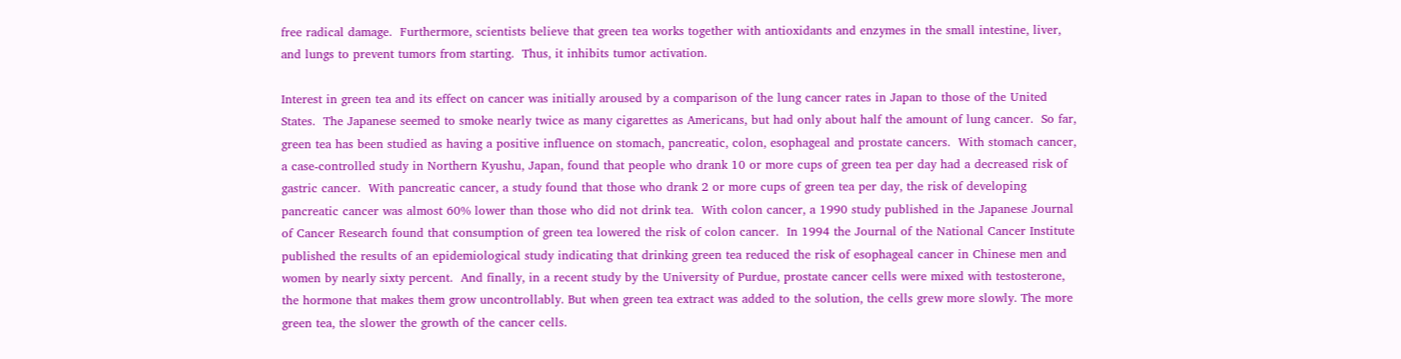free radical damage.  Furthermore, scientists believe that green tea works together with antioxidants and enzymes in the small intestine, liver, and lungs to prevent tumors from starting.  Thus, it inhibits tumor activation.

Interest in green tea and its effect on cancer was initially aroused by a comparison of the lung cancer rates in Japan to those of the United States.  The Japanese seemed to smoke nearly twice as many cigarettes as Americans, but had only about half the amount of lung cancer.  So far, green tea has been studied as having a positive influence on stomach, pancreatic, colon, esophageal and prostate cancers.  With stomach cancer, a case-controlled study in Northern Kyushu, Japan, found that people who drank 10 or more cups of green tea per day had a decreased risk of gastric cancer.  With pancreatic cancer, a study found that those who drank 2 or more cups of green tea per day, the risk of developing pancreatic cancer was almost 60% lower than those who did not drink tea.  With colon cancer, a 1990 study published in the Japanese Journal of Cancer Research found that consumption of green tea lowered the risk of colon cancer.  In 1994 the Journal of the National Cancer Institute published the results of an epidemiological study indicating that drinking green tea reduced the risk of esophageal cancer in Chinese men and women by nearly sixty percent.  And finally, in a recent study by the University of Purdue, prostate cancer cells were mixed with testosterone, the hormone that makes them grow uncontrollably. But when green tea extract was added to the solution, the cells grew more slowly. The more green tea, the slower the growth of the cancer cells.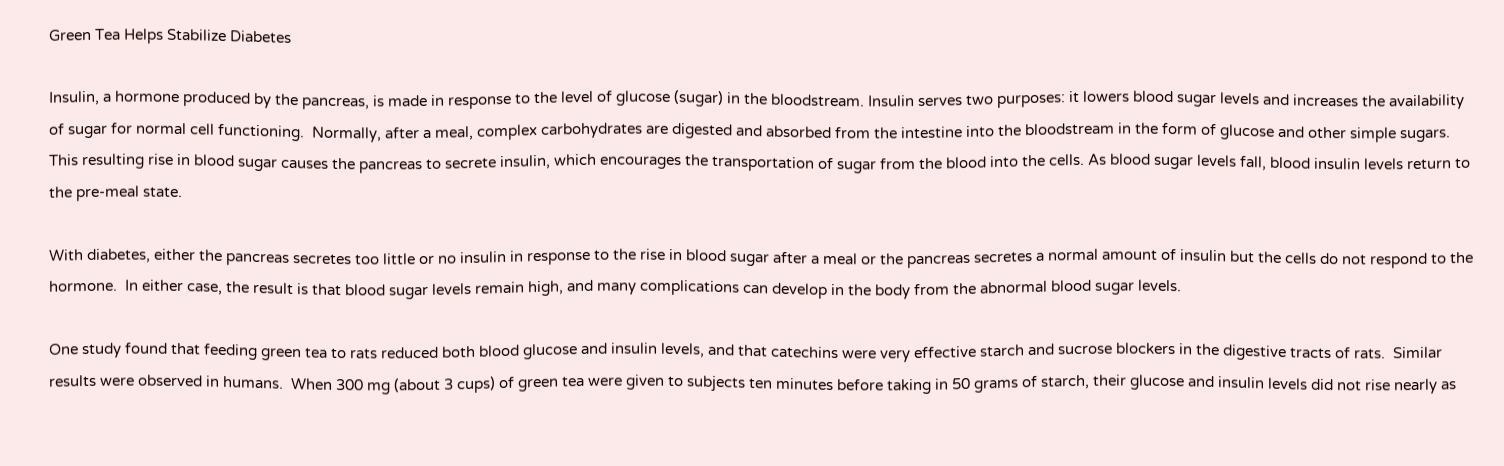Green Tea Helps Stabilize Diabetes

Insulin, a hormone produced by the pancreas, is made in response to the level of glucose (sugar) in the bloodstream. Insulin serves two purposes: it lowers blood sugar levels and increases the availability of sugar for normal cell functioning.  Normally, after a meal, complex carbohydrates are digested and absorbed from the intestine into the bloodstream in the form of glucose and other simple sugars.  This resulting rise in blood sugar causes the pancreas to secrete insulin, which encourages the transportation of sugar from the blood into the cells. As blood sugar levels fall, blood insulin levels return to the pre-meal state.

With diabetes, either the pancreas secretes too little or no insulin in response to the rise in blood sugar after a meal or the pancreas secretes a normal amount of insulin but the cells do not respond to the hormone.  In either case, the result is that blood sugar levels remain high, and many complications can develop in the body from the abnormal blood sugar levels.

One study found that feeding green tea to rats reduced both blood glucose and insulin levels, and that catechins were very effective starch and sucrose blockers in the digestive tracts of rats.  Similar results were observed in humans.  When 300 mg (about 3 cups) of green tea were given to subjects ten minutes before taking in 50 grams of starch, their glucose and insulin levels did not rise nearly as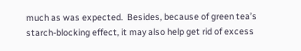much as was expected.  Besides, because of green tea’s starch-blocking effect, it may also help get rid of excess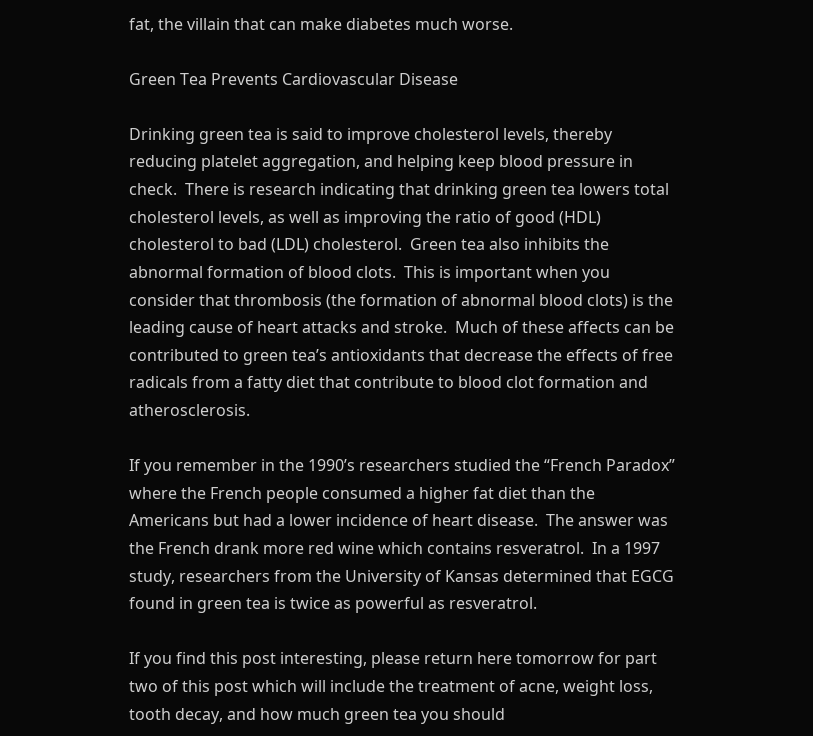fat, the villain that can make diabetes much worse.

Green Tea Prevents Cardiovascular Disease

Drinking green tea is said to improve cholesterol levels, thereby reducing platelet aggregation, and helping keep blood pressure in check.  There is research indicating that drinking green tea lowers total cholesterol levels, as well as improving the ratio of good (HDL) cholesterol to bad (LDL) cholesterol.  Green tea also inhibits the abnormal formation of blood clots.  This is important when you consider that thrombosis (the formation of abnormal blood clots) is the leading cause of heart attacks and stroke.  Much of these affects can be contributed to green tea’s antioxidants that decrease the effects of free radicals from a fatty diet that contribute to blood clot formation and atherosclerosis.

If you remember in the 1990’s researchers studied the “French Paradox” where the French people consumed a higher fat diet than the Americans but had a lower incidence of heart disease.  The answer was the French drank more red wine which contains resveratrol.  In a 1997 study, researchers from the University of Kansas determined that EGCG found in green tea is twice as powerful as resveratrol.

If you find this post interesting, please return here tomorrow for part two of this post which will include the treatment of acne, weight loss, tooth decay, and how much green tea you should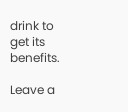drink to get its benefits.

Leave a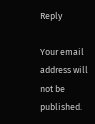Reply

Your email address will not be published.